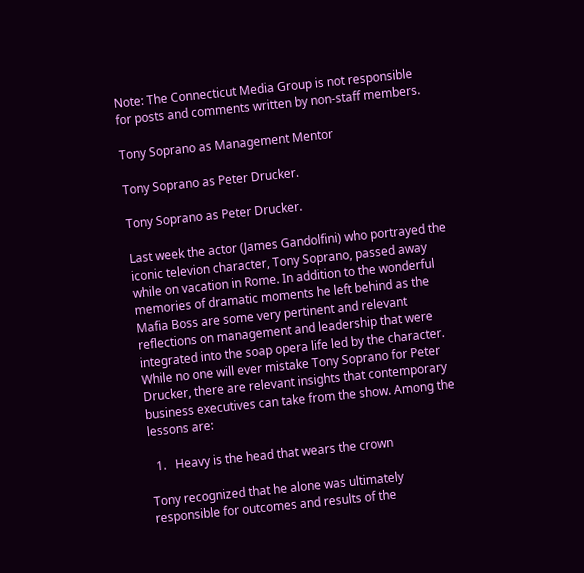Note: The Connecticut Media Group is not responsible for posts and comments written by non-staff members.

Tony Soprano as Management Mentor

Tony Soprano as Peter Drucker.

Tony Soprano as Peter Drucker.

Last week the actor (James Gandolfini) who portrayed the iconic televion character, Tony Soprano, passed away while on vacation in Rome. In addition to the wonderful memories of dramatic moments he left behind as the Mafia Boss are some very pertinent and relevant reflections on management and leadership that were integrated into the soap opera life led by the character.  While no one will ever mistake Tony Soprano for Peter Drucker, there are relevant insights that contemporary business executives can take from the show. Among the lessons are:

  1.   Heavy is the head that wears the crown

Tony recognized that he alone was ultimately responsible for outcomes and results of the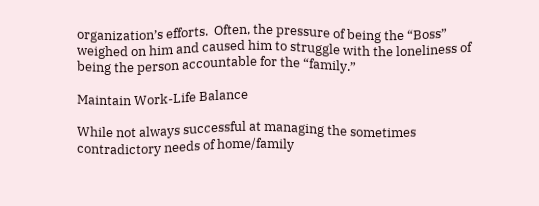organization’s efforts.  Often, the pressure of being the “Boss” weighed on him and caused him to struggle with the loneliness of being the person accountable for the “family.”

Maintain Work-Life Balance

While not always successful at managing the sometimes contradictory needs of home/family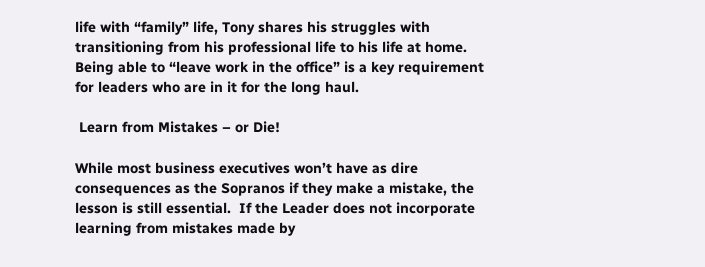life with “family” life, Tony shares his struggles with transitioning from his professional life to his life at home.  Being able to “leave work in the office” is a key requirement for leaders who are in it for the long haul.

 Learn from Mistakes – or Die!

While most business executives won’t have as dire consequences as the Sopranos if they make a mistake, the lesson is still essential.  If the Leader does not incorporate learning from mistakes made by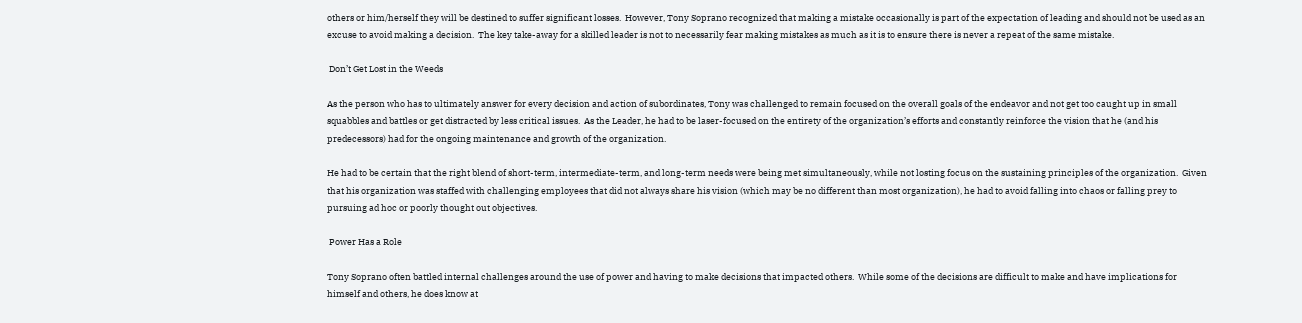others or him/herself they will be destined to suffer significant losses.  However, Tony Soprano recognized that making a mistake occasionally is part of the expectation of leading and should not be used as an excuse to avoid making a decision.  The key take-away for a skilled leader is not to necessarily fear making mistakes as much as it is to ensure there is never a repeat of the same mistake.

 Don’t Get Lost in the Weeds

As the person who has to ultimately answer for every decision and action of subordinates, Tony was challenged to remain focused on the overall goals of the endeavor and not get too caught up in small squabbles and battles or get distracted by less critical issues.  As the Leader, he had to be laser-focused on the entirety of the organization’s efforts and constantly reinforce the vision that he (and his predecessors) had for the ongoing maintenance and growth of the organization.

He had to be certain that the right blend of short-term, intermediate-term, and long-term needs were being met simultaneously, while not losting focus on the sustaining principles of the organization.  Given that his organization was staffed with challenging employees that did not always share his vision (which may be no different than most organization), he had to avoid falling into chaos or falling prey to pursuing ad hoc or poorly thought out objectives.

 Power Has a Role

Tony Soprano often battled internal challenges around the use of power and having to make decisions that impacted others.  While some of the decisions are difficult to make and have implications for himself and others, he does know at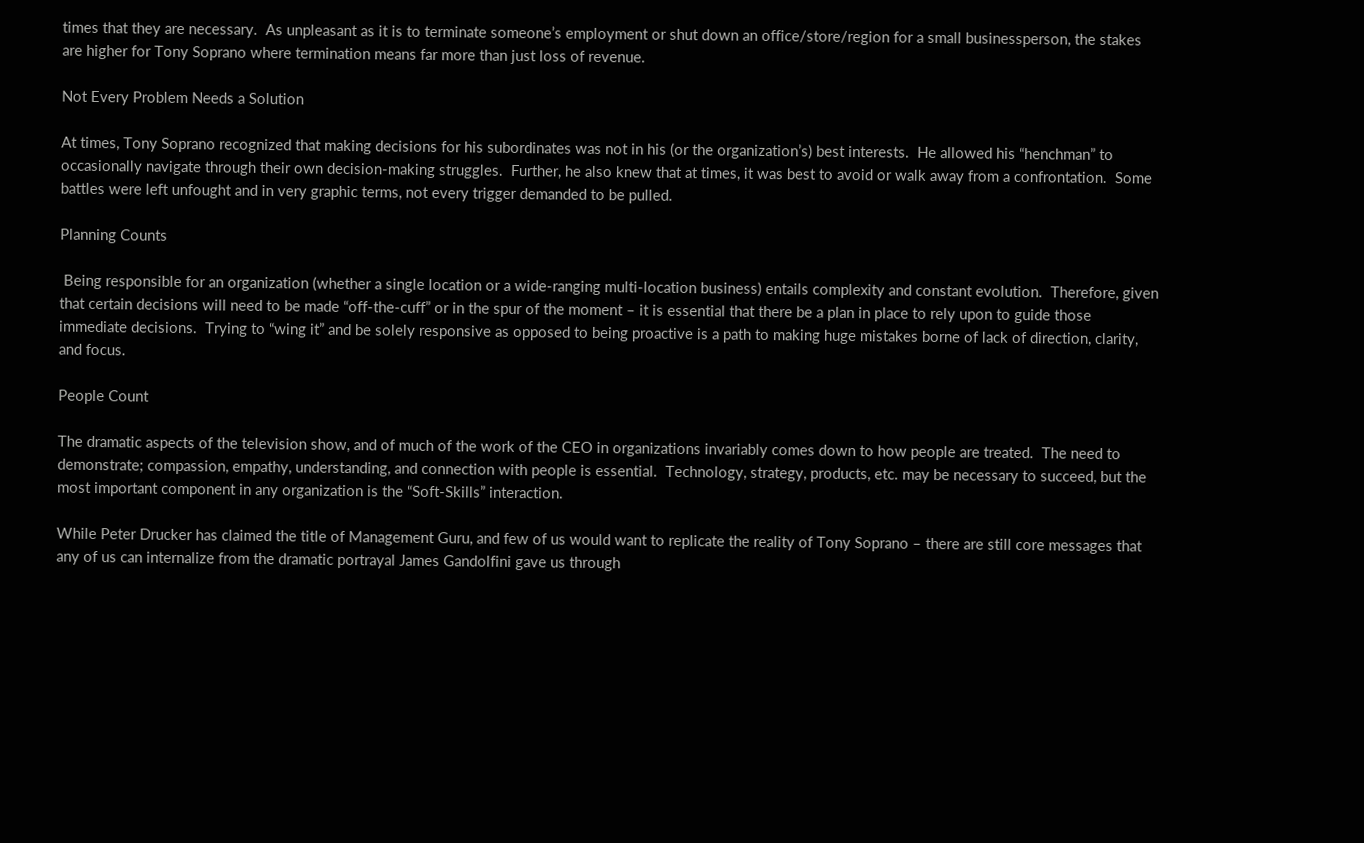times that they are necessary.  As unpleasant as it is to terminate someone’s employment or shut down an office/store/region for a small businessperson, the stakes are higher for Tony Soprano where termination means far more than just loss of revenue.

Not Every Problem Needs a Solution

At times, Tony Soprano recognized that making decisions for his subordinates was not in his (or the organization’s) best interests.  He allowed his “henchman” to occasionally navigate through their own decision-making struggles.  Further, he also knew that at times, it was best to avoid or walk away from a confrontation.  Some battles were left unfought and in very graphic terms, not every trigger demanded to be pulled.

Planning Counts

 Being responsible for an organization (whether a single location or a wide-ranging multi-location business) entails complexity and constant evolution.  Therefore, given that certain decisions will need to be made “off-the-cuff” or in the spur of the moment – it is essential that there be a plan in place to rely upon to guide those immediate decisions.  Trying to “wing it” and be solely responsive as opposed to being proactive is a path to making huge mistakes borne of lack of direction, clarity, and focus.

People Count

The dramatic aspects of the television show, and of much of the work of the CEO in organizations invariably comes down to how people are treated.  The need to demonstrate; compassion, empathy, understanding, and connection with people is essential.  Technology, strategy, products, etc. may be necessary to succeed, but the most important component in any organization is the “Soft-Skills” interaction.

While Peter Drucker has claimed the title of Management Guru, and few of us would want to replicate the reality of Tony Soprano – there are still core messages that any of us can internalize from the dramatic portrayal James Gandolfini gave us through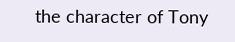the character of Tony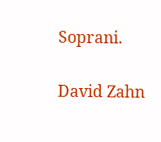Soprani.

David Zahn